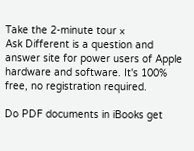Take the 2-minute tour ×
Ask Different is a question and answer site for power users of Apple hardware and software. It's 100% free, no registration required.

Do PDF documents in iBooks get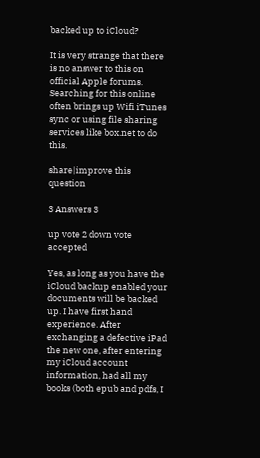backed up to iCloud?

It is very strange that there is no answer to this on official Apple forums. Searching for this online often brings up Wifi iTunes sync or using file sharing services like box.net to do this.

share|improve this question

3 Answers 3

up vote 2 down vote accepted

Yes, as long as you have the iCloud backup enabled your documents will be backed up. I have first hand experience. After exchanging a defective iPad the new one, after entering my iCloud account information, had all my books (both epub and pdfs, I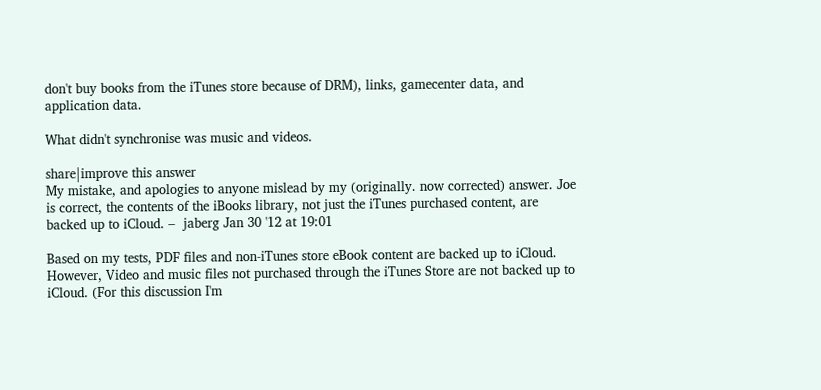don't buy books from the iTunes store because of DRM), links, gamecenter data, and application data.

What didn't synchronise was music and videos.

share|improve this answer
My mistake, and apologies to anyone mislead by my (originally. now corrected) answer. Joe is correct, the contents of the iBooks library, not just the iTunes purchased content, are backed up to iCloud. –  jaberg Jan 30 '12 at 19:01

Based on my tests, PDF files and non-iTunes store eBook content are backed up to iCloud. However, Video and music files not purchased through the iTunes Store are not backed up to iCloud. (For this discussion I'm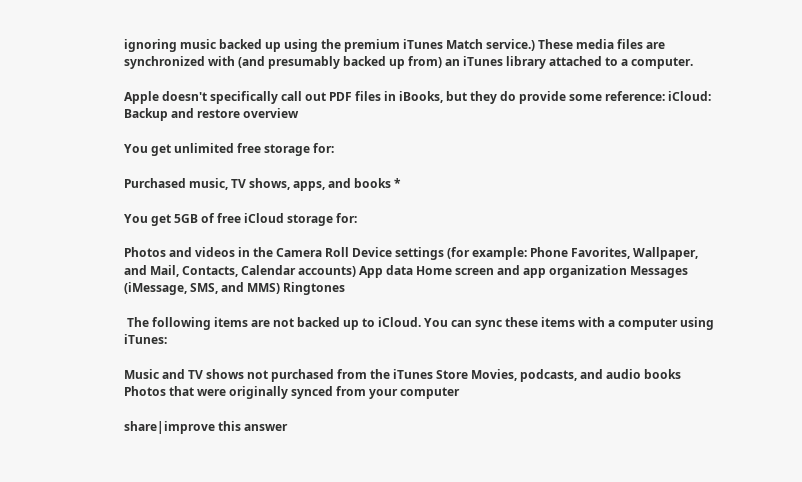ignoring music backed up using the premium iTunes Match service.) These media files are synchronized with (and presumably backed up from) an iTunes library attached to a computer.

Apple doesn't specifically call out PDF files in iBooks, but they do provide some reference: iCloud: Backup and restore overview

You get unlimited free storage for:

Purchased music, TV shows, apps, and books *

You get 5GB of free iCloud storage for:

Photos and videos in the Camera Roll Device settings (for example: Phone Favorites, Wallpaper, and Mail, Contacts, Calendar accounts) App data Home screen and app organization Messages (iMessage, SMS, and MMS) Ringtones

 The following items are not backed up to iCloud. You can sync these items with a computer using iTunes:

Music and TV shows not purchased from the iTunes Store Movies, podcasts, and audio books Photos that were originally synced from your computer

share|improve this answer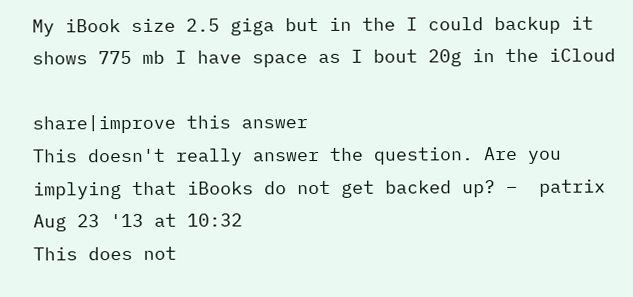My iBook size 2.5 giga but in the I could backup it shows 775 mb I have space as I bout 20g in the iCloud

share|improve this answer
This doesn't really answer the question. Are you implying that iBooks do not get backed up? –  patrix Aug 23 '13 at 10:32
This does not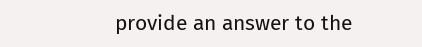provide an answer to the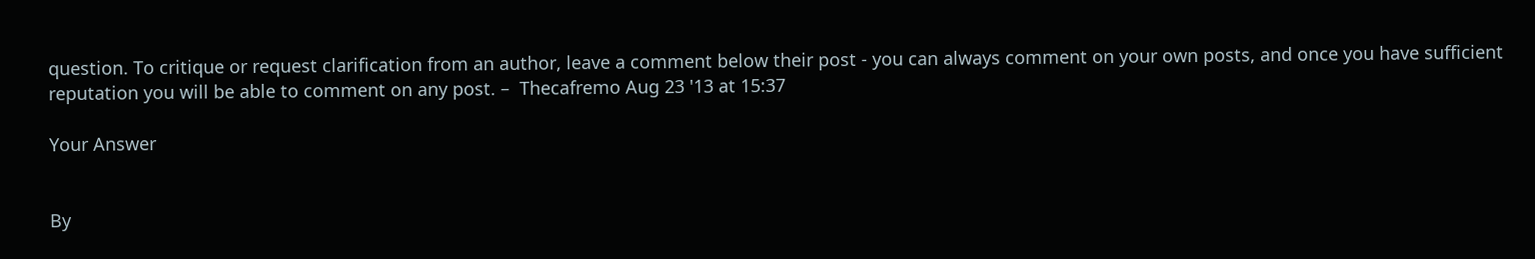question. To critique or request clarification from an author, leave a comment below their post - you can always comment on your own posts, and once you have sufficient reputation you will be able to comment on any post. –  Thecafremo Aug 23 '13 at 15:37

Your Answer


By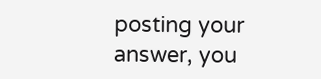posting your answer, you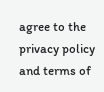agree to the privacy policy and terms of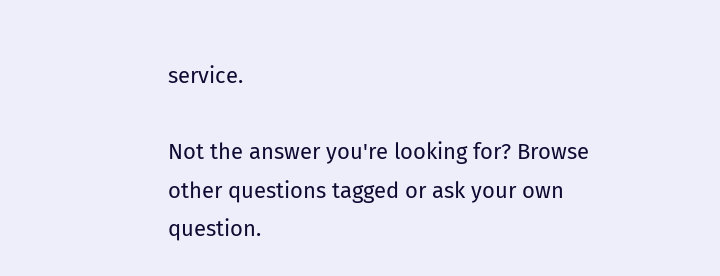service.

Not the answer you're looking for? Browse other questions tagged or ask your own question.